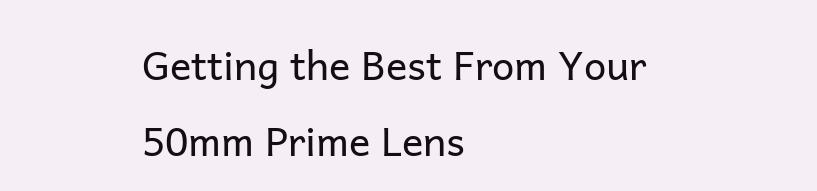Getting the Best From Your 50mm Prime Lens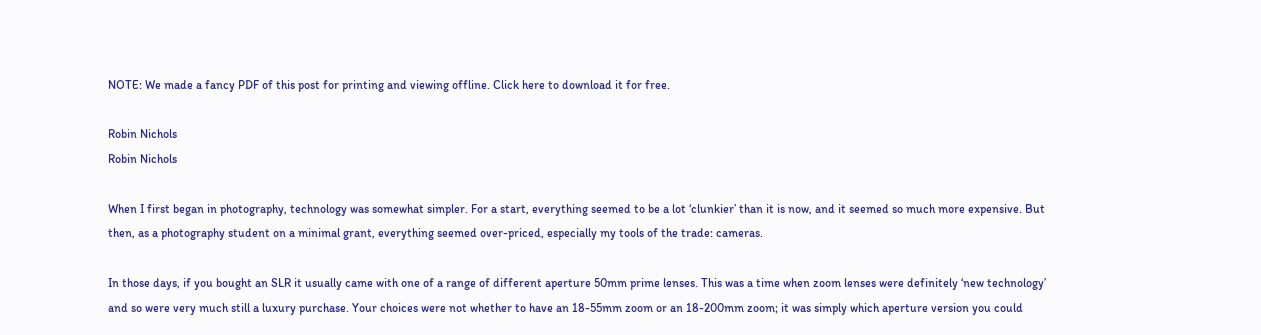NOTE: We made a fancy PDF of this post for printing and viewing offline. Click here to download it for free.

Robin Nichols
Robin Nichols

When I first began in photography, technology was somewhat simpler. For a start, everything seemed to be a lot ‘clunkier’ than it is now, and it seemed so much more expensive. But then, as a photography student on a minimal grant, everything seemed over-priced, especially my tools of the trade: cameras.

In those days, if you bought an SLR it usually came with one of a range of different aperture 50mm prime lenses. This was a time when zoom lenses were definitely ‘new technology’ and so were very much still a luxury purchase. Your choices were not whether to have an 18-55mm zoom or an 18-200mm zoom; it was simply which aperture version you could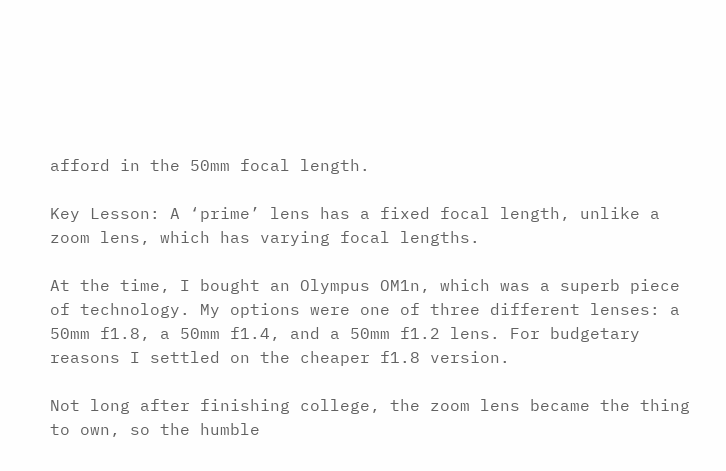afford in the 50mm focal length.

Key Lesson: A ‘prime’ lens has a fixed focal length, unlike a zoom lens, which has varying focal lengths.

At the time, I bought an Olympus OM1n, which was a superb piece of technology. My options were one of three different lenses: a 50mm f1.8, a 50mm f1.4, and a 50mm f1.2 lens. For budgetary reasons I settled on the cheaper f1.8 version.

Not long after finishing college, the zoom lens became the thing to own, so the humble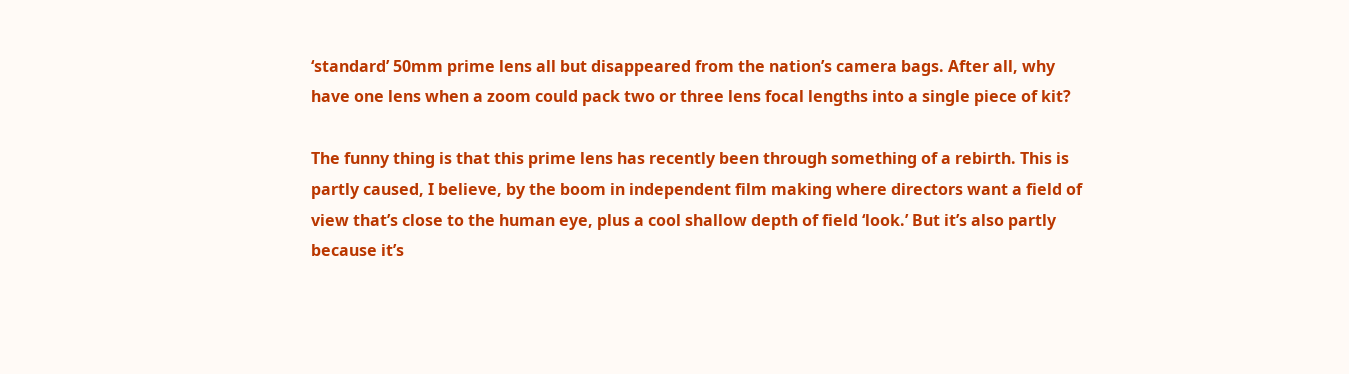‘standard’ 50mm prime lens all but disappeared from the nation’s camera bags. After all, why have one lens when a zoom could pack two or three lens focal lengths into a single piece of kit?

The funny thing is that this prime lens has recently been through something of a rebirth. This is partly caused, I believe, by the boom in independent film making where directors want a field of view that’s close to the human eye, plus a cool shallow depth of field ‘look.’ But it’s also partly because it’s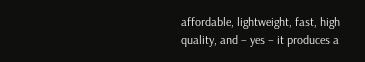affordable, lightweight, fast, high quality, and – yes – it produces a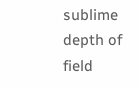sublime depth of field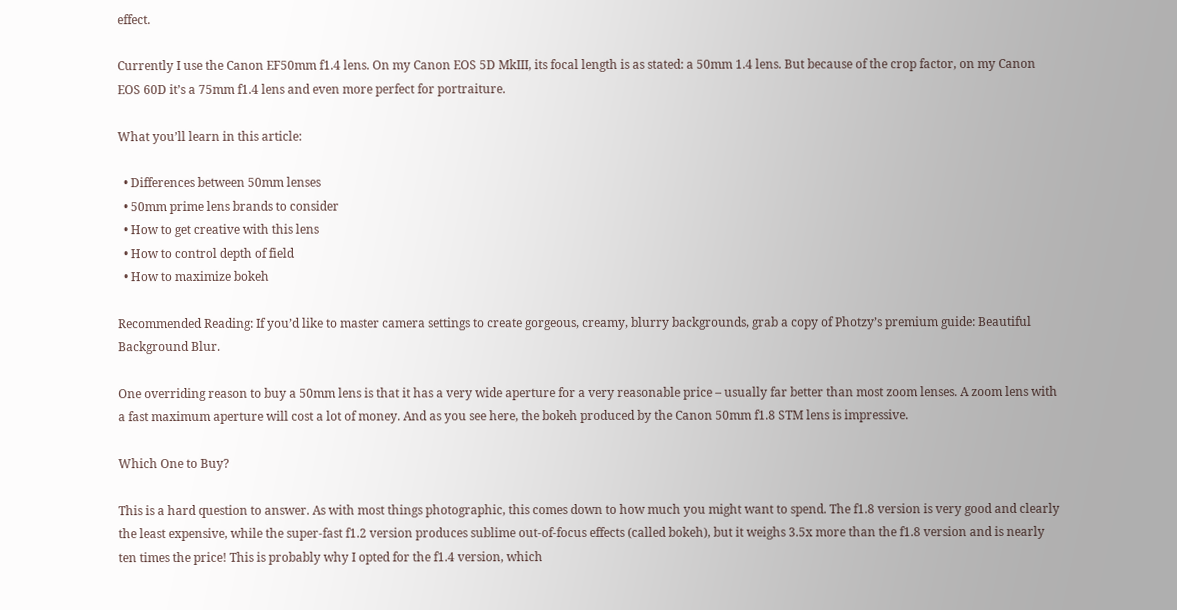effect.

Currently I use the Canon EF50mm f1.4 lens. On my Canon EOS 5D MkIII, its focal length is as stated: a 50mm 1.4 lens. But because of the crop factor, on my Canon EOS 60D it’s a 75mm f1.4 lens and even more perfect for portraiture.

What you’ll learn in this article:

  • Differences between 50mm lenses
  • 50mm prime lens brands to consider
  • How to get creative with this lens
  • How to control depth of field
  • How to maximize bokeh

Recommended Reading: If you’d like to master camera settings to create gorgeous, creamy, blurry backgrounds, grab a copy of Photzy’s premium guide: Beautiful Background Blur.

One overriding reason to buy a 50mm lens is that it has a very wide aperture for a very reasonable price – usually far better than most zoom lenses. A zoom lens with a fast maximum aperture will cost a lot of money. And as you see here, the bokeh produced by the Canon 50mm f1.8 STM lens is impressive.

Which One to Buy?

This is a hard question to answer. As with most things photographic, this comes down to how much you might want to spend. The f1.8 version is very good and clearly the least expensive, while the super-fast f1.2 version produces sublime out-of-focus effects (called bokeh), but it weighs 3.5x more than the f1.8 version and is nearly ten times the price! This is probably why I opted for the f1.4 version, which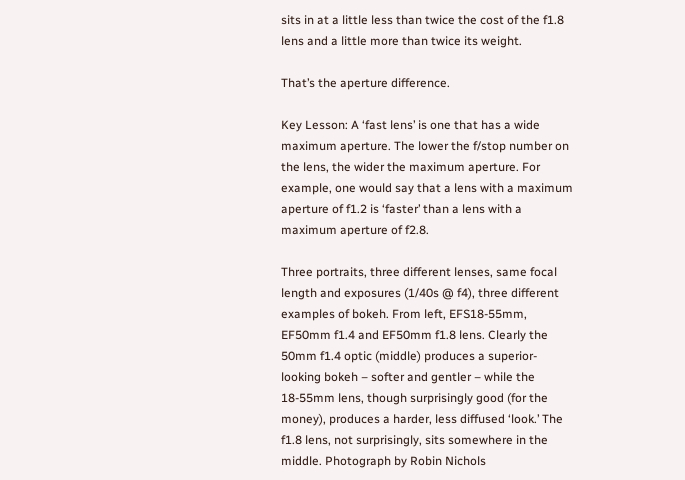sits in at a little less than twice the cost of the f1.8 lens and a little more than twice its weight.

That’s the aperture difference.

Key Lesson: A ‘fast lens’ is one that has a wide maximum aperture. The lower the f/stop number on the lens, the wider the maximum aperture. For example, one would say that a lens with a maximum aperture of f1.2 is ‘faster’ than a lens with a maximum aperture of f2.8.

Three portraits, three different lenses, same focal length and exposures (1/40s @ f4), three different examples of bokeh. From left, EFS18-55mm, EF50mm f1.4 and EF50mm f1.8 lens. Clearly the 50mm f1.4 optic (middle) produces a superior-looking bokeh – softer and gentler – while the 18-55mm lens, though surprisingly good (for the money), produces a harder, less diffused ‘look.’ The f1.8 lens, not surprisingly, sits somewhere in the middle. Photograph by Robin Nichols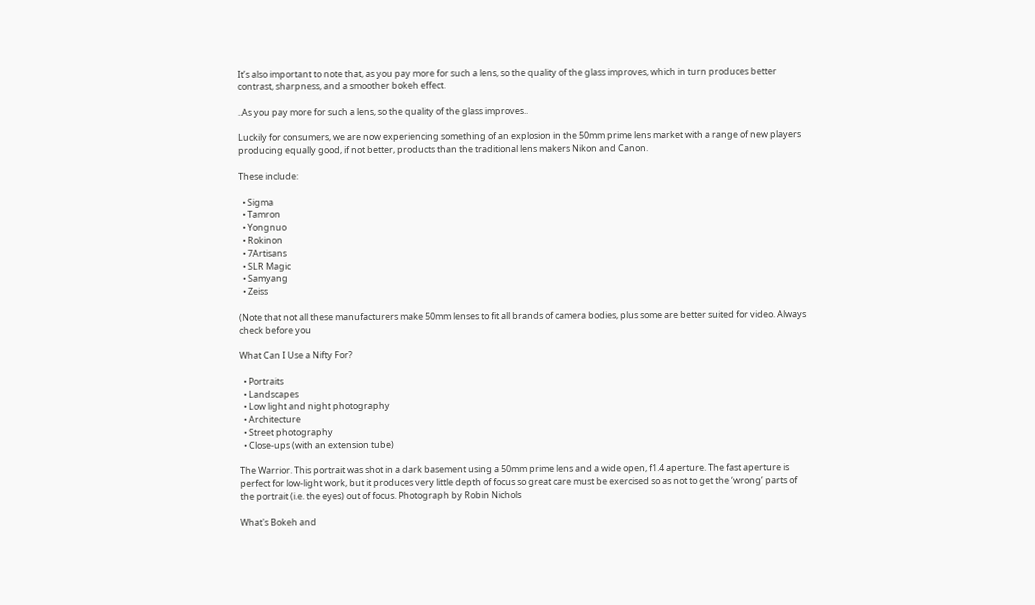It’s also important to note that, as you pay more for such a lens, so the quality of the glass improves, which in turn produces better contrast, sharpness, and a smoother bokeh effect.

..As you pay more for such a lens, so the quality of the glass improves..

Luckily for consumers, we are now experiencing something of an explosion in the 50mm prime lens market with a range of new players producing equally good, if not better, products than the traditional lens makers Nikon and Canon.

These include:

  • Sigma
  • Tamron
  • Yongnuo
  • Rokinon
  • 7Artisans
  • SLR Magic
  • Samyang
  • Zeiss

(Note that not all these manufacturers make 50mm lenses to fit all brands of camera bodies, plus some are better suited for video. Always check before you

What Can I Use a Nifty For?

  • Portraits
  • Landscapes
  • Low light and night photography
  • Architecture
  • Street photography
  • Close-ups (with an extension tube)

The Warrior. This portrait was shot in a dark basement using a 50mm prime lens and a wide open, f1.4 aperture. The fast aperture is perfect for low-light work, but it produces very little depth of focus so great care must be exercised so as not to get the ‘wrong’ parts of the portrait (i.e. the eyes) out of focus. Photograph by Robin Nichols

What's Bokeh and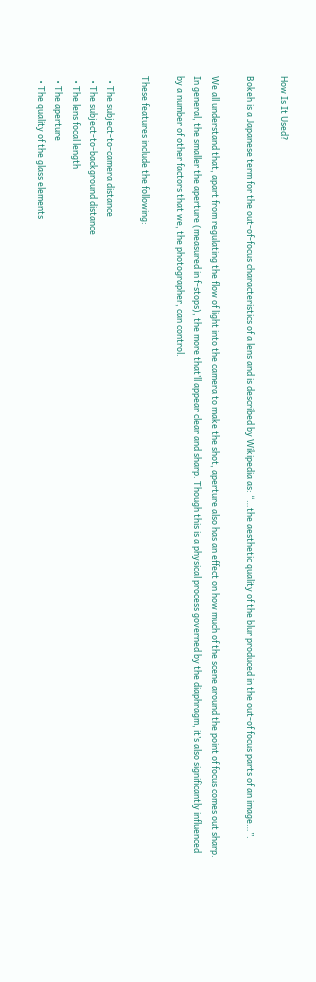How Is It Used?

Bokeh is a Japanese term for the out-of-focus characteristics of a lens and is described by Wikipedia as: “…the aesthetic quality of the blur produced in the out-of focus parts of an image…”.

We all understand that, apart from regulating the flow of light into the camera to make the shot, aperture also has an effect on how much of the scene around the point of focus comes out sharp. In general, the smaller the aperture (measured in f-stops), the more that’ll appear clear and sharp. Though this is a physical process governed by the diaphragm, it’s also significantly influenced by a number of other factors that we, the photographer, can control.

These features include the following:

  • The subject-to-camera distance
  • The subject-to-background distance
  • The lens focal length
  • The aperture
  • The quality of the glass elements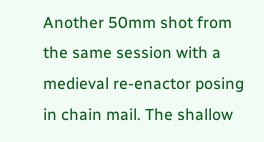Another 50mm shot from the same session with a medieval re-enactor posing in chain mail. The shallow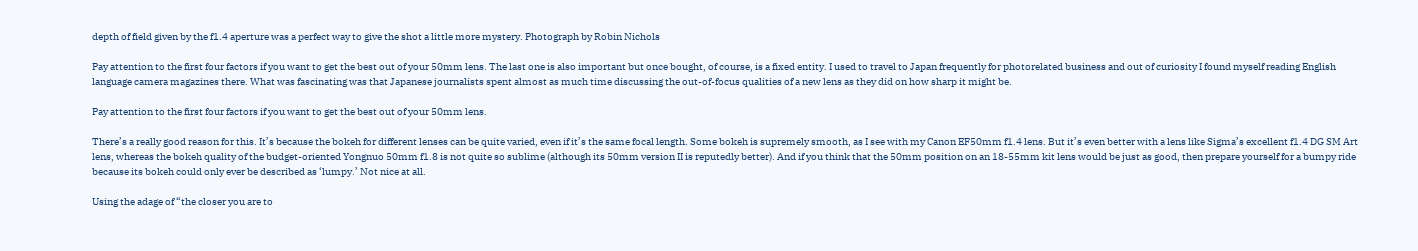depth of field given by the f1.4 aperture was a perfect way to give the shot a little more mystery. Photograph by Robin Nichols

Pay attention to the first four factors if you want to get the best out of your 50mm lens. The last one is also important but once bought, of course, is a fixed entity. I used to travel to Japan frequently for photorelated business and out of curiosity I found myself reading English language camera magazines there. What was fascinating was that Japanese journalists spent almost as much time discussing the out-of-focus qualities of a new lens as they did on how sharp it might be.

Pay attention to the first four factors if you want to get the best out of your 50mm lens.

There’s a really good reason for this. It’s because the bokeh for different lenses can be quite varied, even if it’s the same focal length. Some bokeh is supremely smooth, as I see with my Canon EF50mm f1.4 lens. But it’s even better with a lens like Sigma’s excellent f1.4 DG SM Art lens, whereas the bokeh quality of the budget-oriented Yongnuo 50mm f1.8 is not quite so sublime (although its 50mm version II is reputedly better). And if you think that the 50mm position on an 18-55mm kit lens would be just as good, then prepare yourself for a bumpy ride because its bokeh could only ever be described as ‘lumpy.’ Not nice at all.

Using the adage of “the closer you are to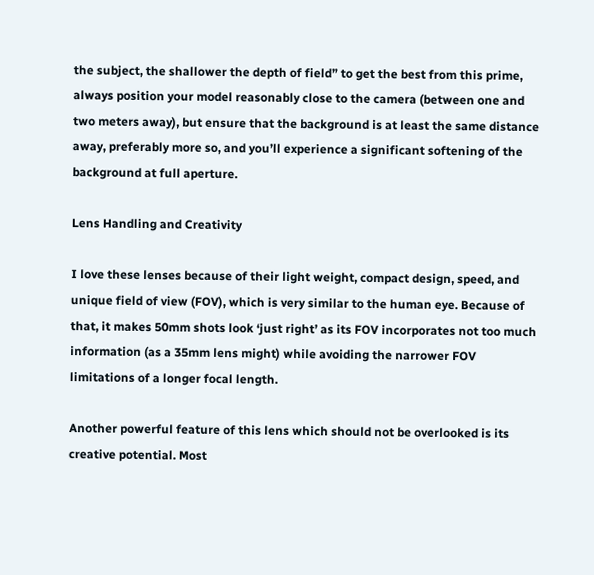the subject, the shallower the depth of field” to get the best from this prime, always position your model reasonably close to the camera (between one and two meters away), but ensure that the background is at least the same distance away, preferably more so, and you’ll experience a significant softening of the background at full aperture.

Lens Handling and Creativity

I love these lenses because of their light weight, compact design, speed, and unique field of view (FOV), which is very similar to the human eye. Because of that, it makes 50mm shots look ‘just right’ as its FOV incorporates not too much information (as a 35mm lens might) while avoiding the narrower FOV limitations of a longer focal length.

Another powerful feature of this lens which should not be overlooked is its creative potential. Most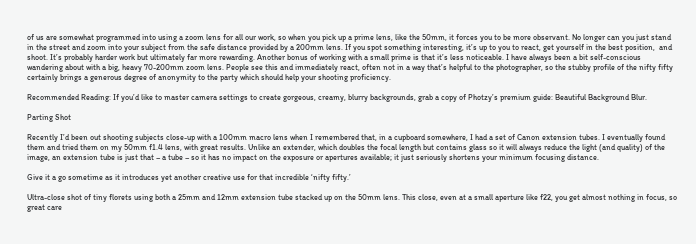of us are somewhat programmed into using a zoom lens for all our work, so when you pick up a prime lens, like the 50mm, it forces you to be more observant. No longer can you just stand in the street and zoom into your subject from the safe distance provided by a 200mm lens. If you spot something interesting, it’s up to you to react, get yourself in the best position,  and shoot. It’s probably harder work but ultimately far more rewarding. Another bonus of working with a small prime is that it’s less noticeable. I have always been a bit self-conscious wandering about with a big, heavy 70-200mm zoom lens. People see this and immediately react, often not in a way that’s helpful to the photographer, so the stubby profile of the nifty fifty certainly brings a generous degree of anonymity to the party which should help your shooting proficiency.

Recommended Reading: If you’d like to master camera settings to create gorgeous, creamy, blurry backgrounds, grab a copy of Photzy’s premium guide: Beautiful Background Blur.

Parting Shot

Recently I’d been out shooting subjects close-up with a 100mm macro lens when I remembered that, in a cupboard somewhere, I had a set of Canon extension tubes. I eventually found them and tried them on my 50mm f1.4 lens, with great results. Unlike an extender, which doubles the focal length but contains glass so it will always reduce the light (and quality) of the image, an extension tube is just that – a tube – so it has no impact on the exposure or apertures available; it just seriously shortens your minimum focusing distance.

Give it a go sometime as it introduces yet another creative use for that incredible ‘nifty fifty.’

Ultra-close shot of tiny florets using both a 25mm and 12mm extension tube stacked up on the 50mm lens. This close, even at a small aperture like f22, you get almost nothing in focus, so great care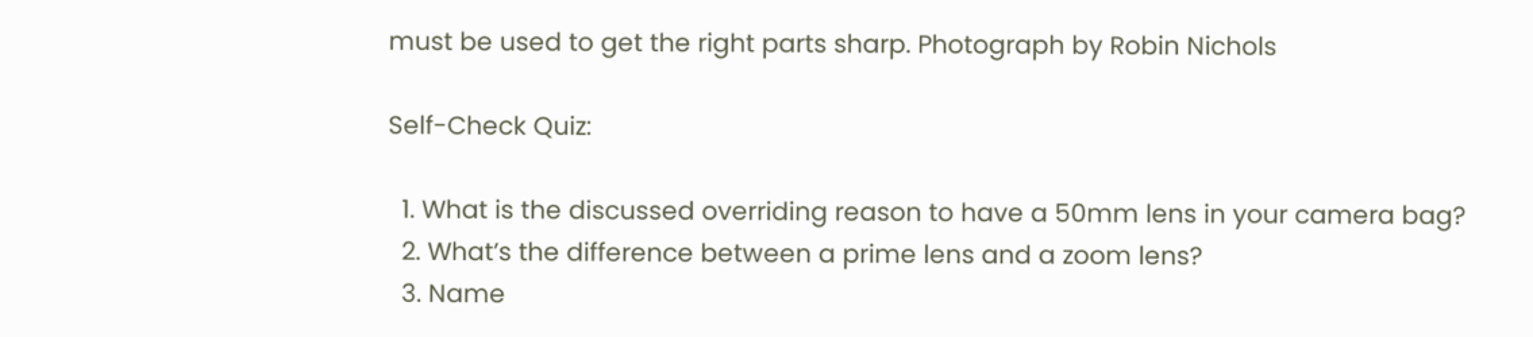must be used to get the right parts sharp. Photograph by Robin Nichols

Self-Check Quiz:

  1. What is the discussed overriding reason to have a 50mm lens in your camera bag?
  2. What’s the difference between a prime lens and a zoom lens?
  3. Name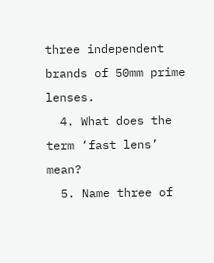three independent brands of 50mm prime lenses.
  4. What does the term ‘fast lens’ mean?
  5. Name three of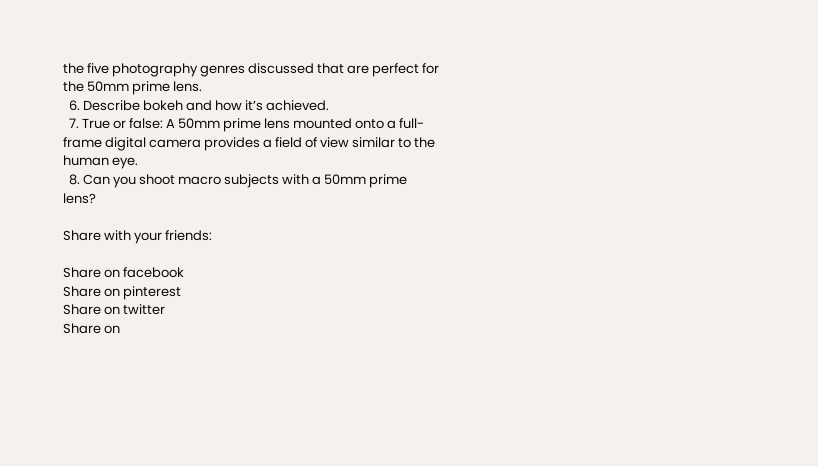the five photography genres discussed that are perfect for the 50mm prime lens.
  6. Describe bokeh and how it’s achieved.
  7. True or false: A 50mm prime lens mounted onto a full-frame digital camera provides a field of view similar to the human eye.
  8. Can you shoot macro subjects with a 50mm prime lens?

Share with your friends:

Share on facebook
Share on pinterest
Share on twitter
Share on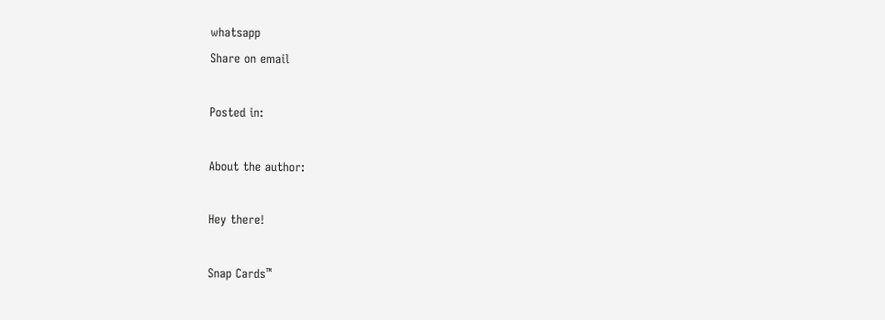whatsapp
Share on email

Posted in:

About the author:

Hey there!

Snap Cards™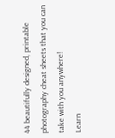44 beautifully designed, printable photography cheat sheets that you can take with you anywhere!
Learn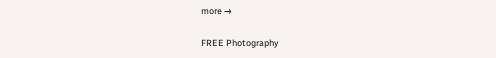more →

FREE Photography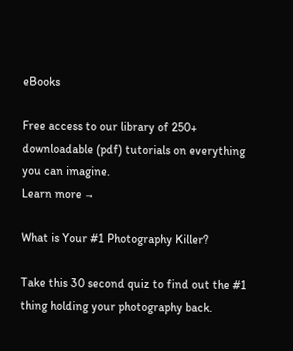eBooks

Free access to our library of 250+ downloadable (pdf) tutorials on everything you can imagine.
Learn more →

What is Your #1 Photography Killer?

Take this 30 second quiz to find out the #1 thing holding your photography back.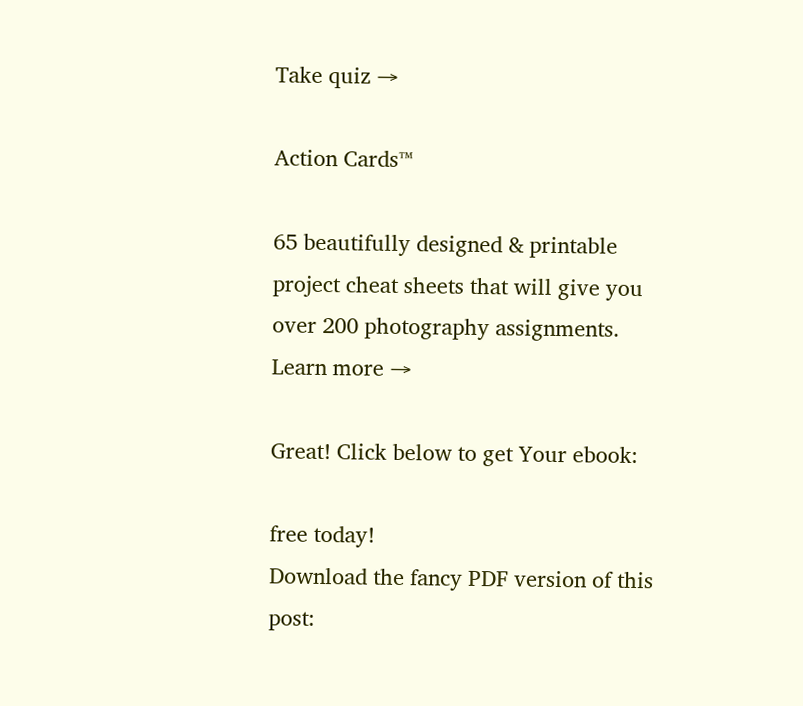Take quiz →

Action Cards™

65 beautifully designed & printable project cheat sheets that will give you over 200 photography assignments.
Learn more →

Great! Click below to get Your ebook:

free today!
Download the fancy PDF version of this post: